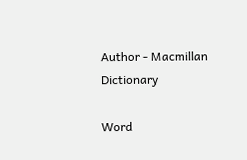Author - Macmillan Dictionary

Word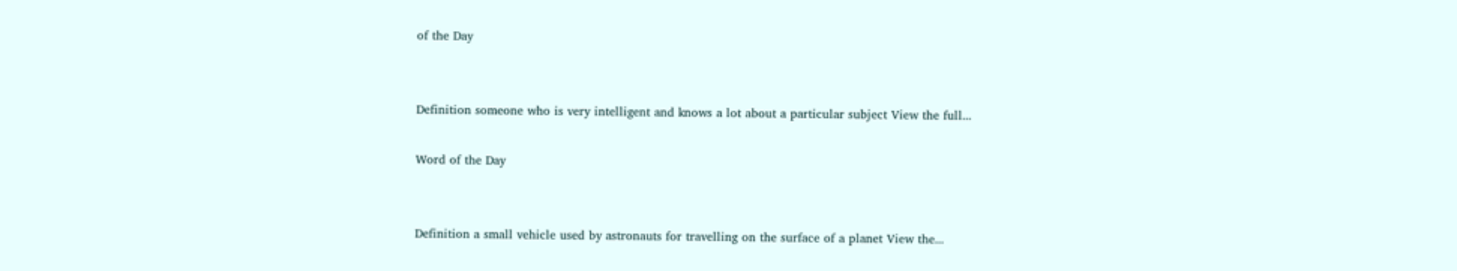of the Day


Definition someone who is very intelligent and knows a lot about a particular subject View the full...

Word of the Day


Definition a small vehicle used by astronauts for travelling on the surface of a planet View the...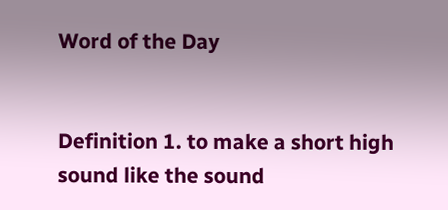Word of the Day


Definition 1. to make a short high sound like the sound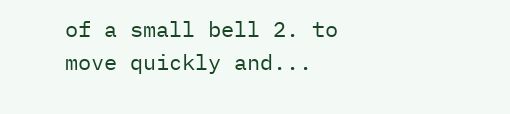of a small bell 2. to move quickly and...